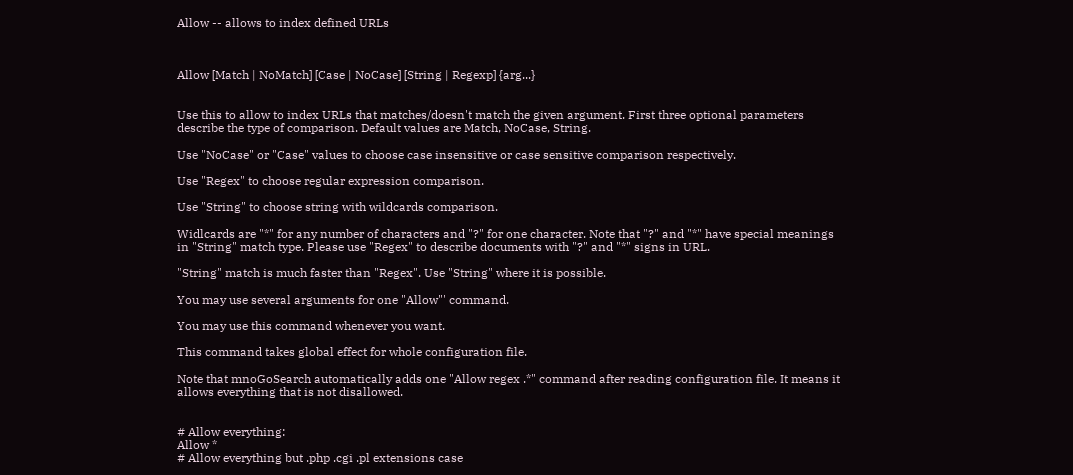Allow -- allows to index defined URLs



Allow [Match | NoMatch] [Case | NoCase] [String | Regexp] {arg...}


Use this to allow to index URLs that matches/doesn't match the given argument. First three optional parameters describe the type of comparison. Default values are Match, NoCase, String.

Use "NoCase" or "Case" values to choose case insensitive or case sensitive comparison respectively.

Use "Regex" to choose regular expression comparison.

Use "String" to choose string with wildcards comparison.

Widlcards are "*" for any number of characters and "?" for one character. Note that "?" and "*" have special meanings in "String" match type. Please use "Regex" to describe documents with "?" and "*" signs in URL.

"String" match is much faster than "Regex". Use "String" where it is possible.

You may use several arguments for one "Allow"' command.

You may use this command whenever you want.

This command takes global effect for whole configuration file.

Note that mnoGoSearch automatically adds one "Allow regex .*" command after reading configuration file. It means it allows everything that is not disallowed.


# Allow everything:
Allow *
# Allow everything but .php .cgi .pl extensions case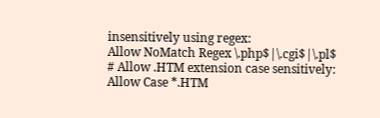insensitively using regex:
Allow NoMatch Regex \.php$|\.cgi$|\.pl$
# Allow .HTM extension case sensitively:
Allow Case *.HTM